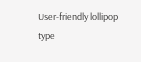User-friendly lollipop type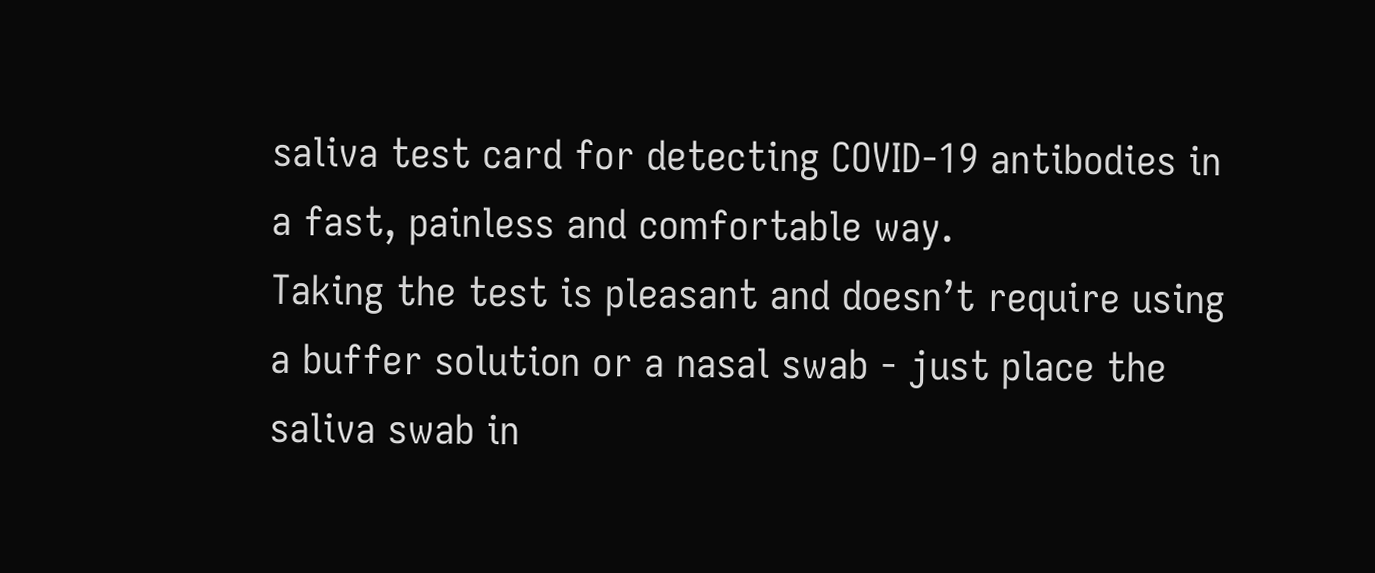saliva test card for detecting COVID-19 antibodies in a fast, painless and comfortable way.
Taking the test is pleasant and doesn’t require using a buffer solution or a nasal swab - just place the saliva swab in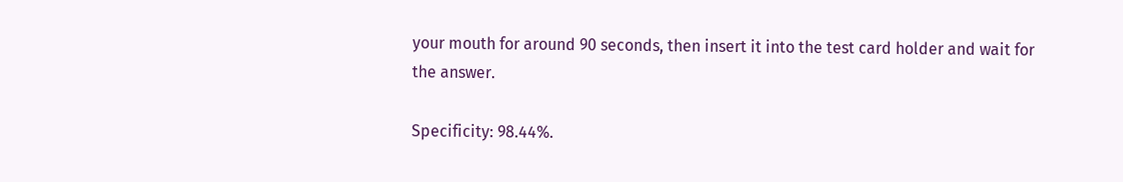your mouth for around 90 seconds, then insert it into the test card holder and wait for the answer.

Specificity: 98.44%.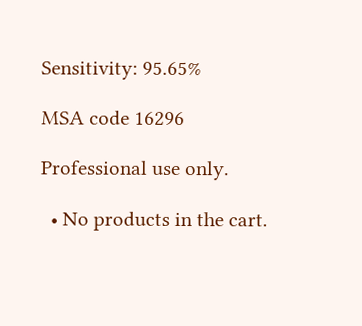Sensitivity: 95.65%

MSA code 16296

Professional use only.

  • No products in the cart.